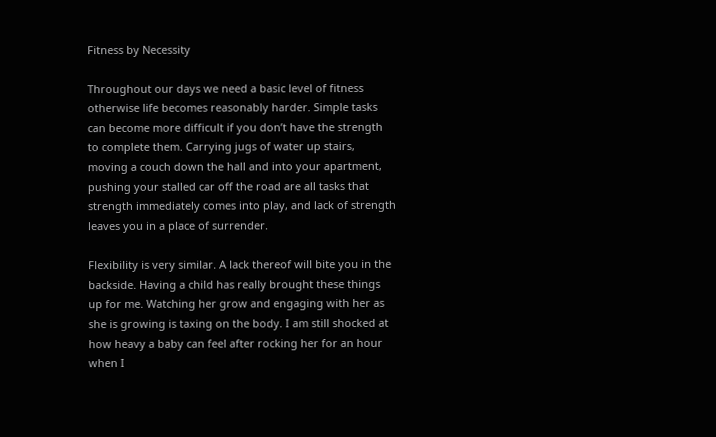Fitness by Necessity

Throughout our days we need a basic level of fitness otherwise life becomes reasonably harder. Simple tasks can become more difficult if you don’t have the strength to complete them. Carrying jugs of water up stairs, moving a couch down the hall and into your apartment, pushing your stalled car off the road are all tasks that strength immediately comes into play, and lack of strength leaves you in a place of surrender.

Flexibility is very similar. A lack thereof will bite you in the backside. Having a child has really brought these things up for me. Watching her grow and engaging with her as she is growing is taxing on the body. I am still shocked at how heavy a baby can feel after rocking her for an hour when I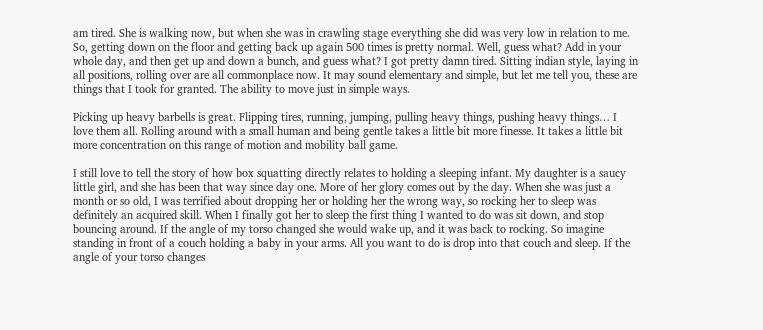am tired. She is walking now, but when she was in crawling stage everything she did was very low in relation to me. So, getting down on the floor and getting back up again 500 times is pretty normal. Well, guess what? Add in your whole day, and then get up and down a bunch, and guess what? I got pretty damn tired. Sitting indian style, laying in all positions, rolling over are all commonplace now. It may sound elementary and simple, but let me tell you, these are things that I took for granted. The ability to move just in simple ways.

Picking up heavy barbells is great. Flipping tires, running, jumping, pulling heavy things, pushing heavy things… I love them all. Rolling around with a small human and being gentle takes a little bit more finesse. It takes a little bit more concentration on this range of motion and mobility ball game.

I still love to tell the story of how box squatting directly relates to holding a sleeping infant. My daughter is a saucy little girl, and she has been that way since day one. More of her glory comes out by the day. When she was just a month or so old, I was terrified about dropping her or holding her the wrong way, so rocking her to sleep was definitely an acquired skill. When I finally got her to sleep the first thing I wanted to do was sit down, and stop bouncing around. If the angle of my torso changed she would wake up, and it was back to rocking. So imagine standing in front of a couch holding a baby in your arms. All you want to do is drop into that couch and sleep. If the angle of your torso changes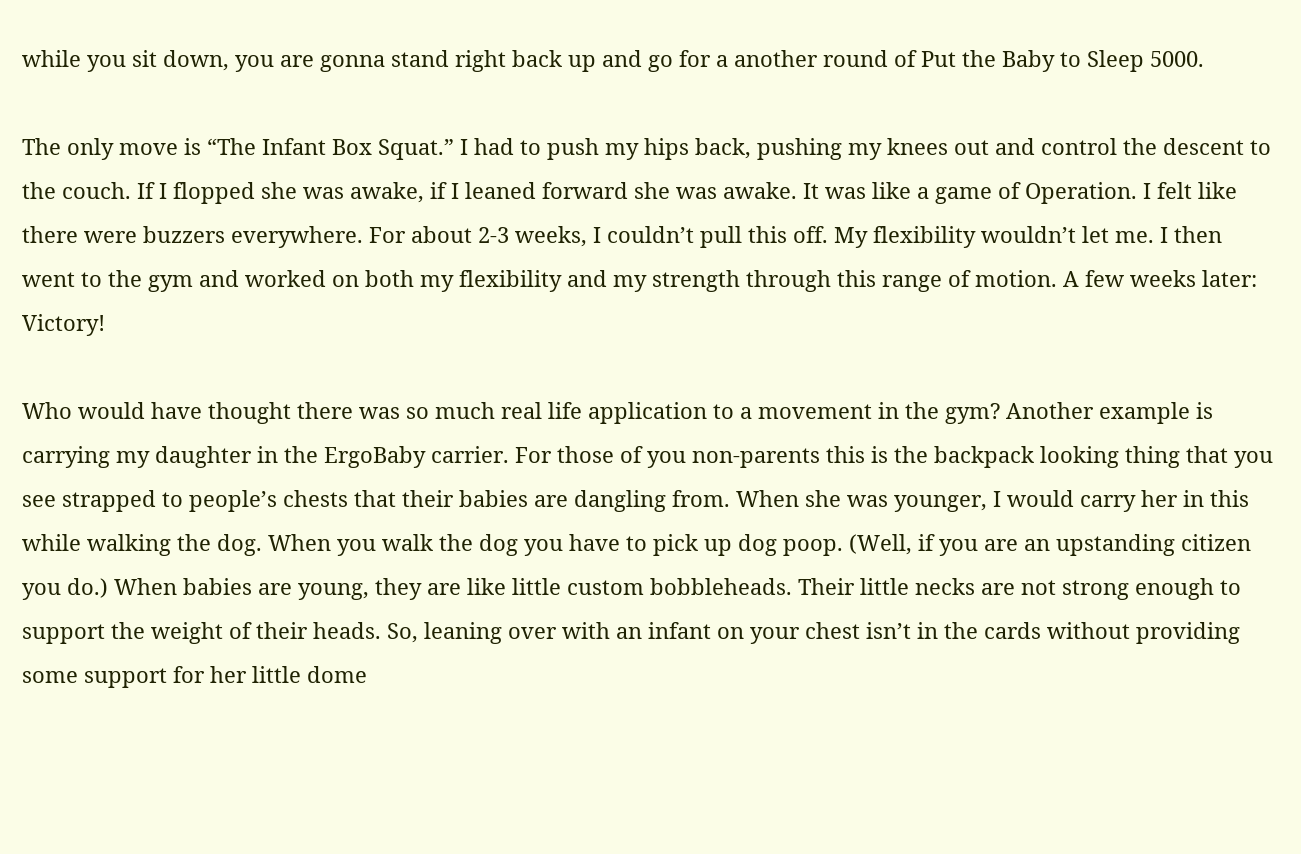while you sit down, you are gonna stand right back up and go for a another round of Put the Baby to Sleep 5000.

The only move is “The Infant Box Squat.” I had to push my hips back, pushing my knees out and control the descent to the couch. If I flopped she was awake, if I leaned forward she was awake. It was like a game of Operation. I felt like there were buzzers everywhere. For about 2-3 weeks, I couldn’t pull this off. My flexibility wouldn’t let me. I then went to the gym and worked on both my flexibility and my strength through this range of motion. A few weeks later: Victory!

Who would have thought there was so much real life application to a movement in the gym? Another example is carrying my daughter in the ErgoBaby carrier. For those of you non-parents this is the backpack looking thing that you see strapped to people’s chests that their babies are dangling from. When she was younger, I would carry her in this while walking the dog. When you walk the dog you have to pick up dog poop. (Well, if you are an upstanding citizen you do.) When babies are young, they are like little custom bobbleheads. Their little necks are not strong enough to support the weight of their heads. So, leaning over with an infant on your chest isn’t in the cards without providing some support for her little dome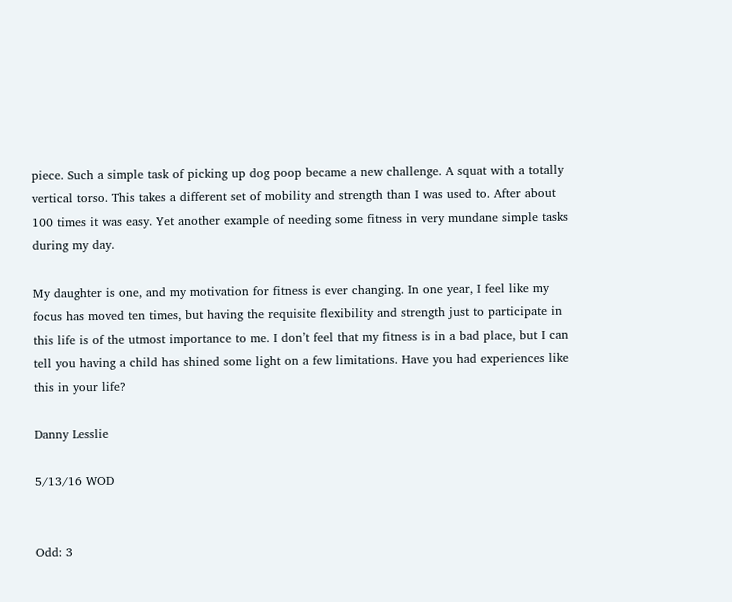piece. Such a simple task of picking up dog poop became a new challenge. A squat with a totally vertical torso. This takes a different set of mobility and strength than I was used to. After about 100 times it was easy. Yet another example of needing some fitness in very mundane simple tasks during my day.

My daughter is one, and my motivation for fitness is ever changing. In one year, I feel like my focus has moved ten times, but having the requisite flexibility and strength just to participate in this life is of the utmost importance to me. I don’t feel that my fitness is in a bad place, but I can tell you having a child has shined some light on a few limitations. Have you had experiences like this in your life?

Danny Lesslie

5/13/16 WOD


Odd: 3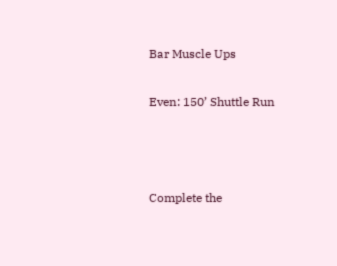Bar Muscle Ups

Even: 150’ Shuttle Run



Complete the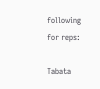following for reps:

Tabata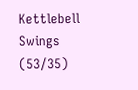Kettlebell Swings (53/35)